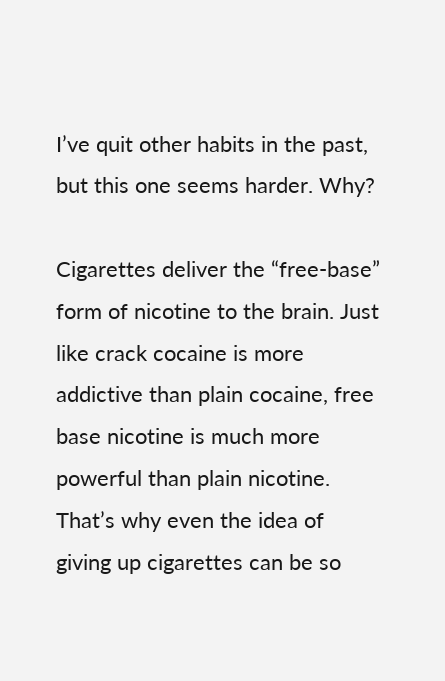I’ve quit other habits in the past, but this one seems harder. Why?

Cigarettes deliver the “free-base” form of nicotine to the brain. Just like crack cocaine is more addictive than plain cocaine, free base nicotine is much more powerful than plain nicotine. That’s why even the idea of giving up cigarettes can be so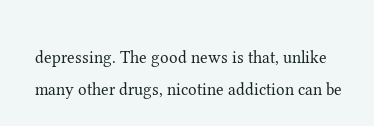depressing. The good news is that, unlike many other drugs, nicotine addiction can be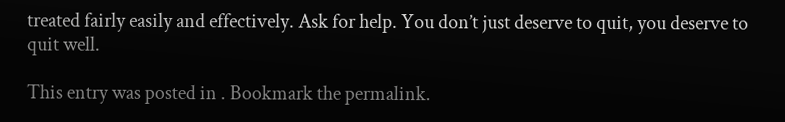treated fairly easily and effectively. Ask for help. You don’t just deserve to quit, you deserve to quit well.

This entry was posted in . Bookmark the permalink.